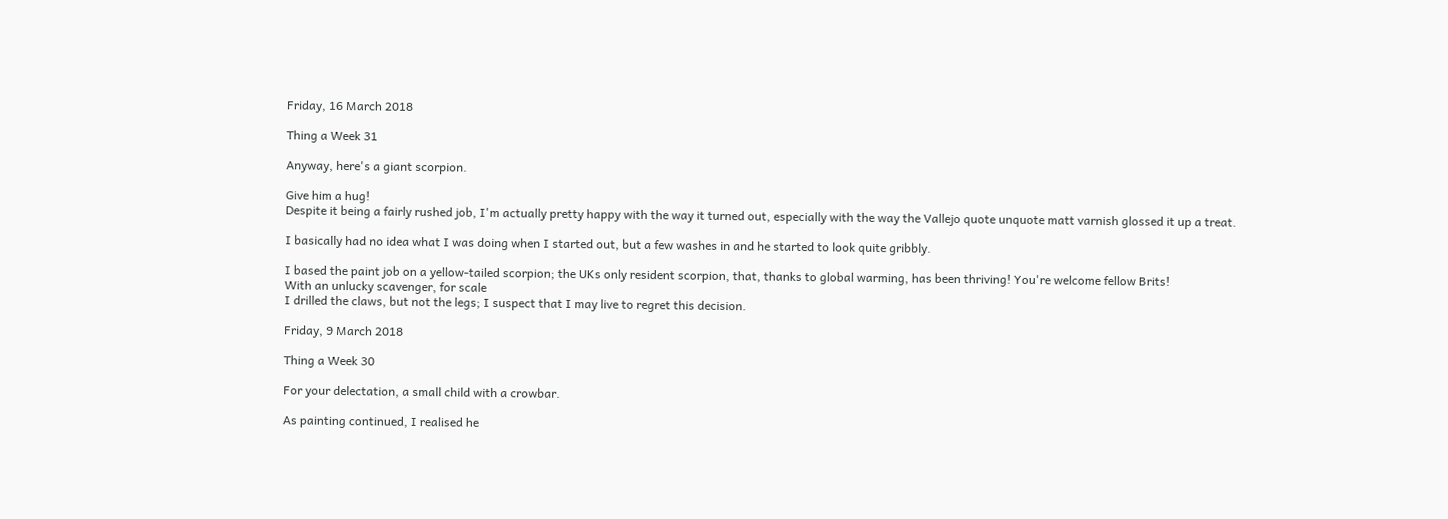Friday, 16 March 2018

Thing a Week 31

Anyway, here's a giant scorpion.

Give him a hug!
Despite it being a fairly rushed job, I'm actually pretty happy with the way it turned out, especially with the way the Vallejo quote unquote matt varnish glossed it up a treat.

I basically had no idea what I was doing when I started out, but a few washes in and he started to look quite gribbly.

I based the paint job on a yellow-tailed scorpion; the UKs only resident scorpion, that, thanks to global warming, has been thriving! You're welcome fellow Brits!
With an unlucky scavenger, for scale
I drilled the claws, but not the legs; I suspect that I may live to regret this decision.

Friday, 9 March 2018

Thing a Week 30

For your delectation, a small child with a crowbar.

As painting continued, I realised he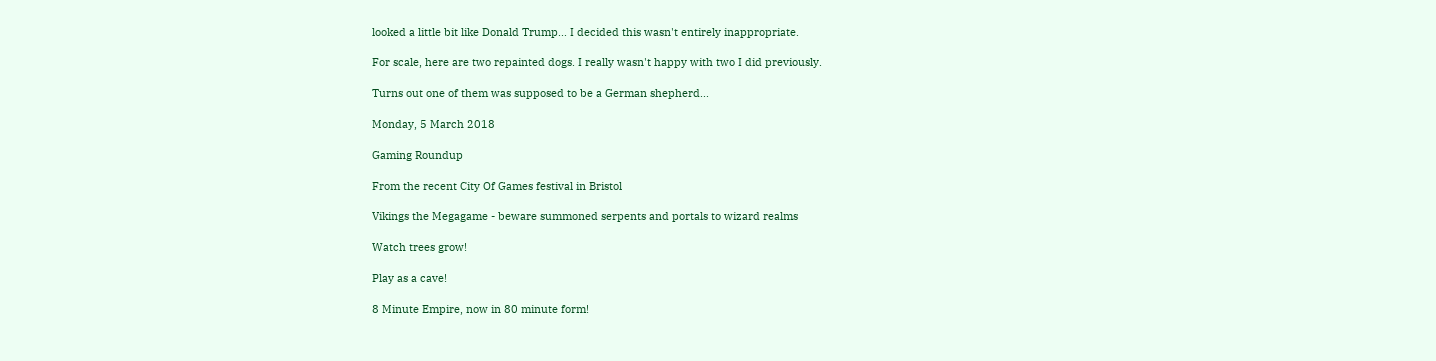looked a little bit like Donald Trump... I decided this wasn't entirely inappropriate.

For scale, here are two repainted dogs. I really wasn't happy with two I did previously.

Turns out one of them was supposed to be a German shepherd...

Monday, 5 March 2018

Gaming Roundup

From the recent City Of Games festival in Bristol

Vikings the Megagame - beware summoned serpents and portals to wizard realms

Watch trees grow!

Play as a cave!

8 Minute Empire, now in 80 minute form!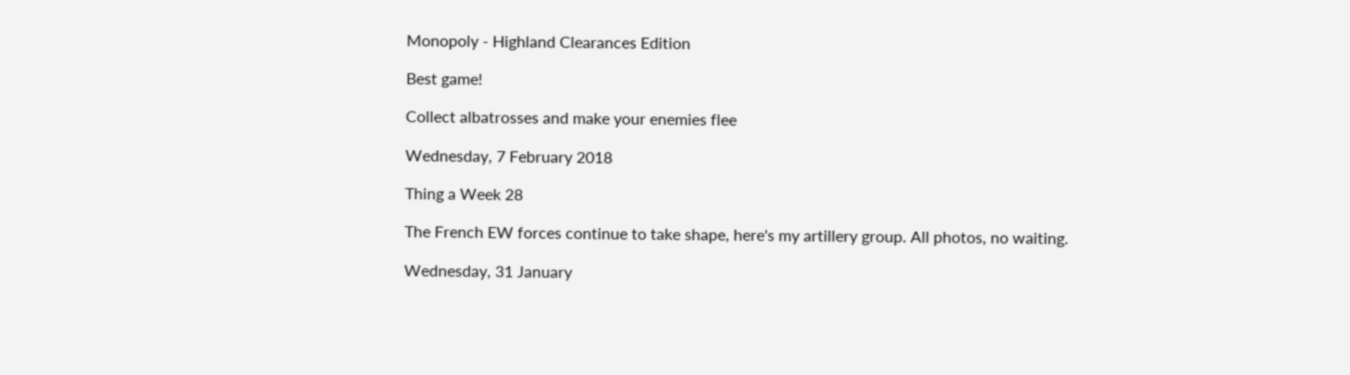Monopoly - Highland Clearances Edition

Best game!

Collect albatrosses and make your enemies flee

Wednesday, 7 February 2018

Thing a Week 28

The French EW forces continue to take shape, here's my artillery group. All photos, no waiting.

Wednesday, 31 January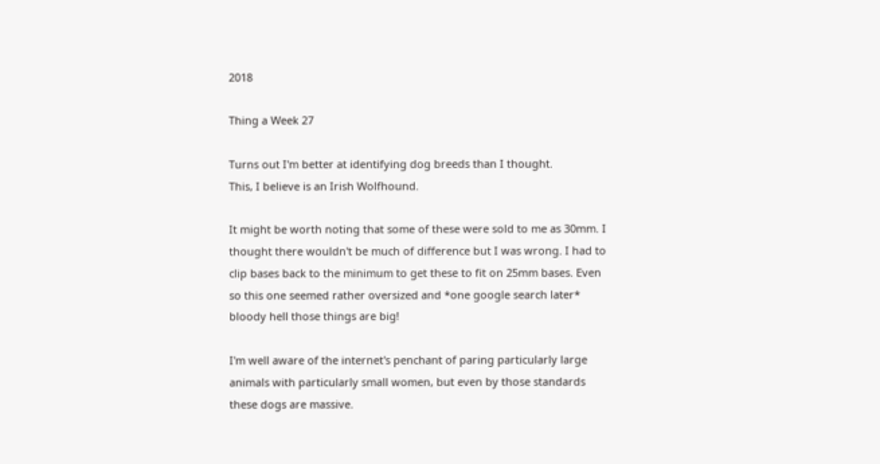2018

Thing a Week 27

Turns out I'm better at identifying dog breeds than I thought.
This, I believe is an Irish Wolfhound.

It might be worth noting that some of these were sold to me as 30mm. I thought there wouldn't be much of difference but I was wrong. I had to clip bases back to the minimum to get these to fit on 25mm bases. Even so this one seemed rather oversized and *one google search later* bloody hell those things are big!

I'm well aware of the internet's penchant of paring particularly large animals with particularly small women, but even by those standards these dogs are massive.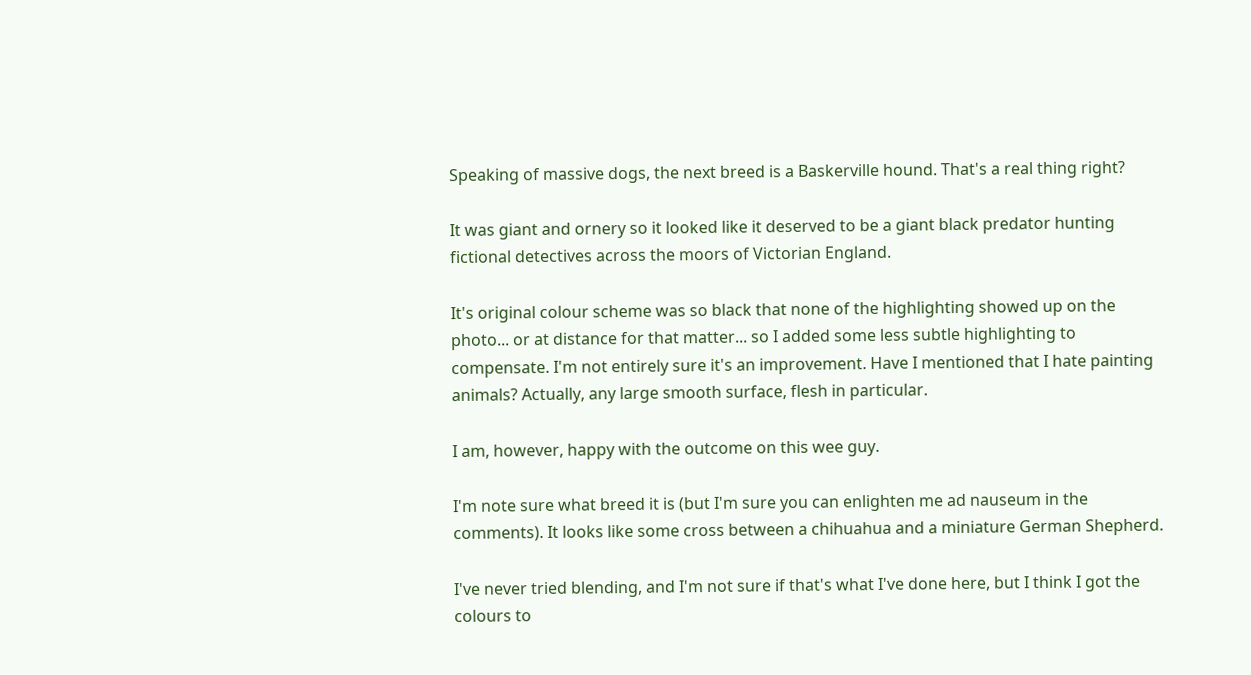Speaking of massive dogs, the next breed is a Baskerville hound. That's a real thing right?

It was giant and ornery so it looked like it deserved to be a giant black predator hunting fictional detectives across the moors of Victorian England.

It's original colour scheme was so black that none of the highlighting showed up on the photo... or at distance for that matter... so I added some less subtle highlighting to compensate. I'm not entirely sure it's an improvement. Have I mentioned that I hate painting animals? Actually, any large smooth surface, flesh in particular.

I am, however, happy with the outcome on this wee guy.

I'm note sure what breed it is (but I'm sure you can enlighten me ad nauseum in the comments). It looks like some cross between a chihuahua and a miniature German Shepherd.

I've never tried blending, and I'm not sure if that's what I've done here, but I think I got the colours to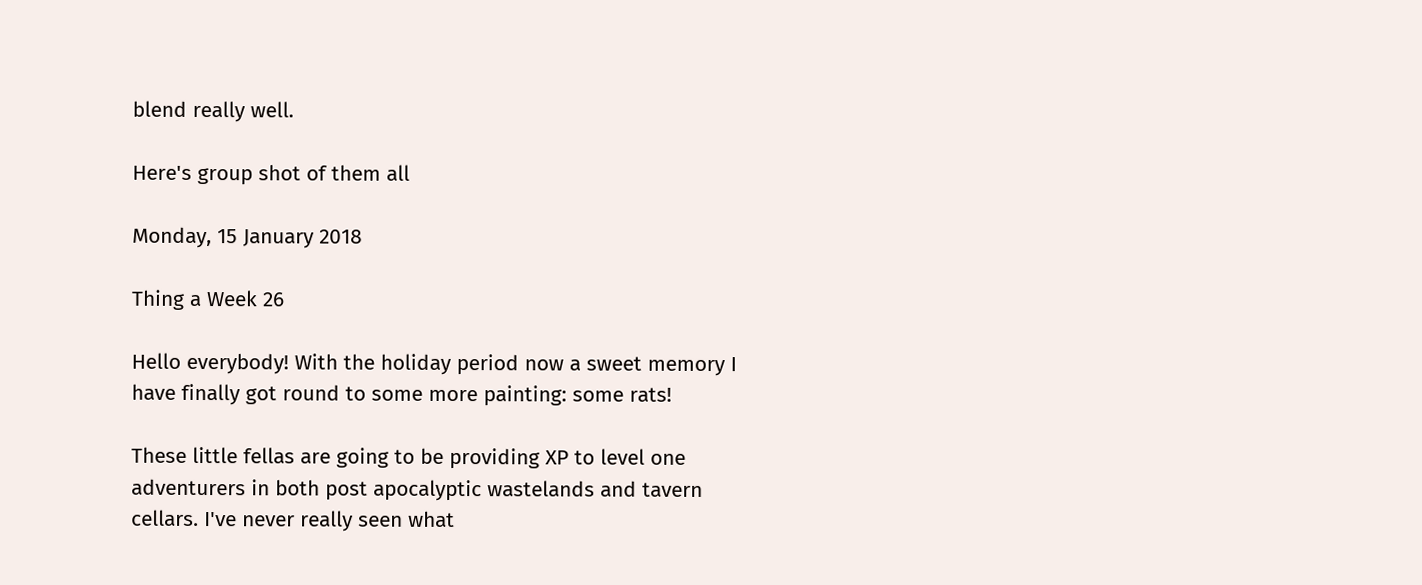blend really well.

Here's group shot of them all

Monday, 15 January 2018

Thing a Week 26

Hello everybody! With the holiday period now a sweet memory I have finally got round to some more painting: some rats!

These little fellas are going to be providing XP to level one adventurers in both post apocalyptic wastelands and tavern cellars. I've never really seen what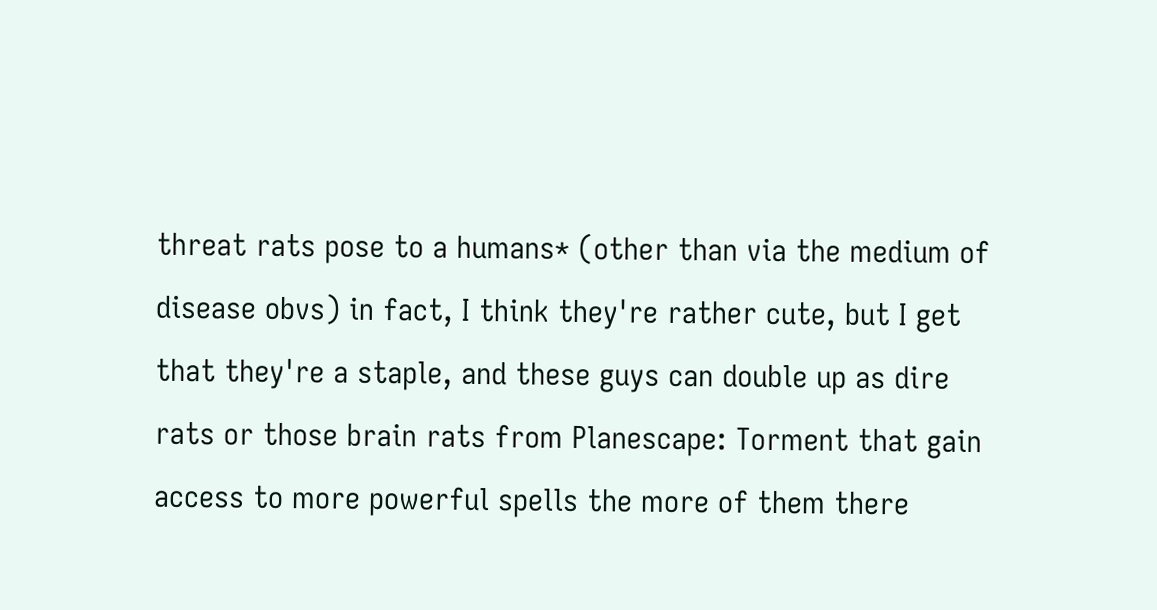threat rats pose to a humans* (other than via the medium of disease obvs) in fact, I think they're rather cute, but I get that they're a staple, and these guys can double up as dire rats or those brain rats from Planescape: Torment that gain access to more powerful spells the more of them there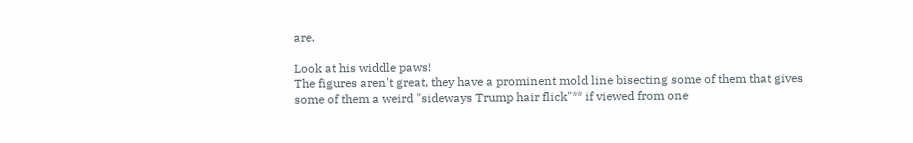are.

Look at his widdle paws!
The figures aren't great, they have a prominent mold line bisecting some of them that gives some of them a weird "sideways Trump hair flick"** if viewed from one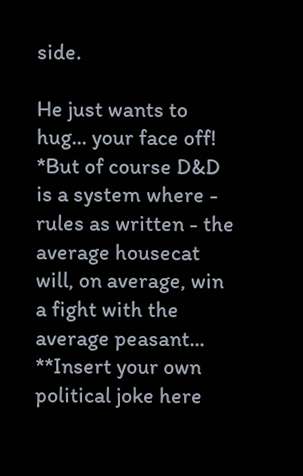side.

He just wants to hug... your face off!
*But of course D&D is a system where - rules as written - the average housecat will, on average, win a fight with the average peasant...
**Insert your own political joke here